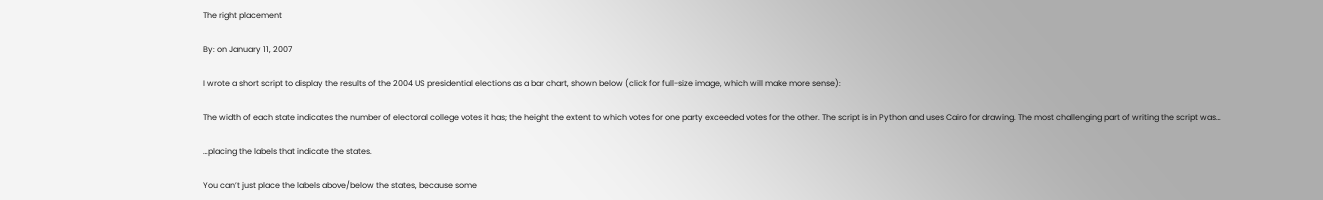The right placement

By: on January 11, 2007

I wrote a short script to display the results of the 2004 US presidential elections as a bar chart, shown below (click for full-size image, which will make more sense):

The width of each state indicates the number of electoral college votes it has; the height the extent to which votes for one party exceeded votes for the other. The script is in Python and uses Cairo for drawing. The most challenging part of writing the script was…

…placing the labels that indicate the states.

You can’t just place the labels above/below the states, because some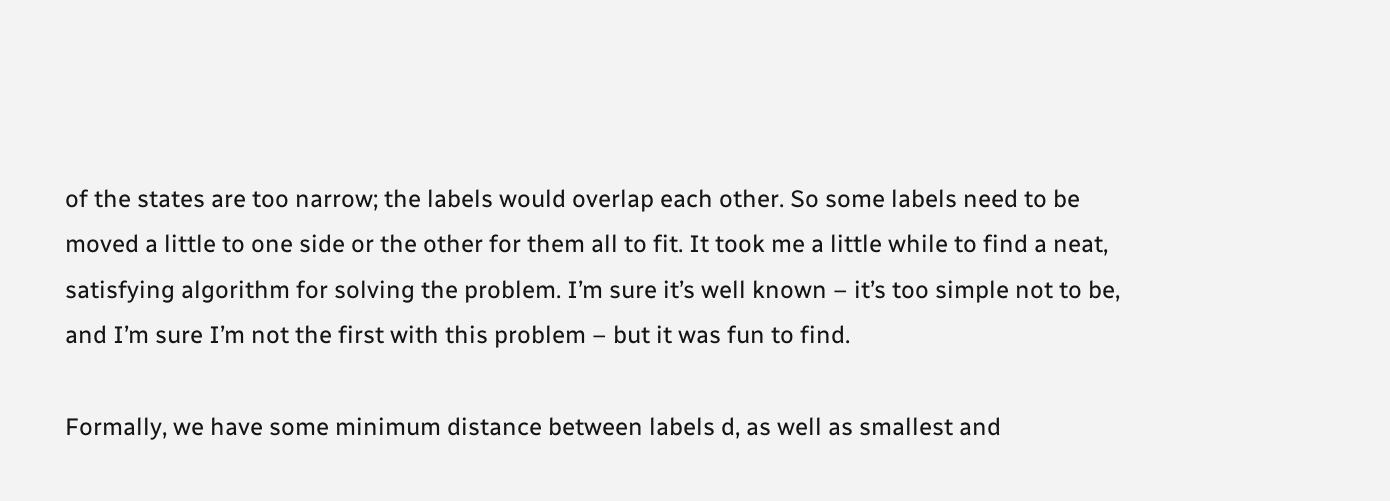of the states are too narrow; the labels would overlap each other. So some labels need to be moved a little to one side or the other for them all to fit. It took me a little while to find a neat, satisfying algorithm for solving the problem. I’m sure it’s well known – it’s too simple not to be, and I’m sure I’m not the first with this problem – but it was fun to find.

Formally, we have some minimum distance between labels d, as well as smallest and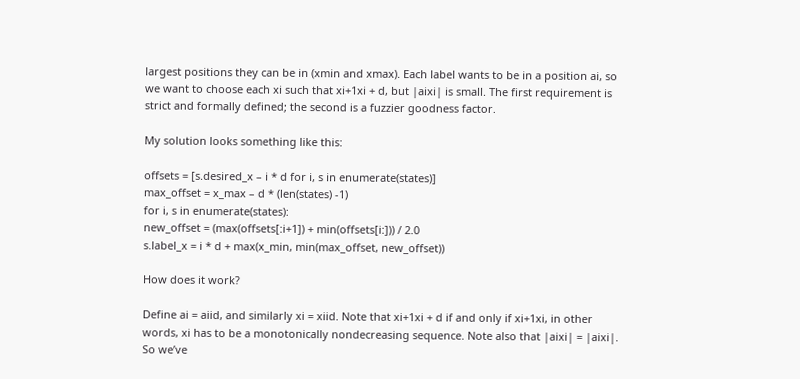largest positions they can be in (xmin and xmax). Each label wants to be in a position ai, so we want to choose each xi such that xi+1xi + d, but |aixi| is small. The first requirement is strict and formally defined; the second is a fuzzier goodness factor.

My solution looks something like this:

offsets = [s.desired_x – i * d for i, s in enumerate(states)]
max_offset = x_max – d * (len(states) -1)
for i, s in enumerate(states):
new_offset = (max(offsets[:i+1]) + min(offsets[i:])) / 2.0
s.label_x = i * d + max(x_min, min(max_offset, new_offset))

How does it work?

Define ai = aiid, and similarly xi = xiid. Note that xi+1xi + d if and only if xi+1xi, in other words, xi has to be a monotonically nondecreasing sequence. Note also that |aixi| = |aixi|. So we’ve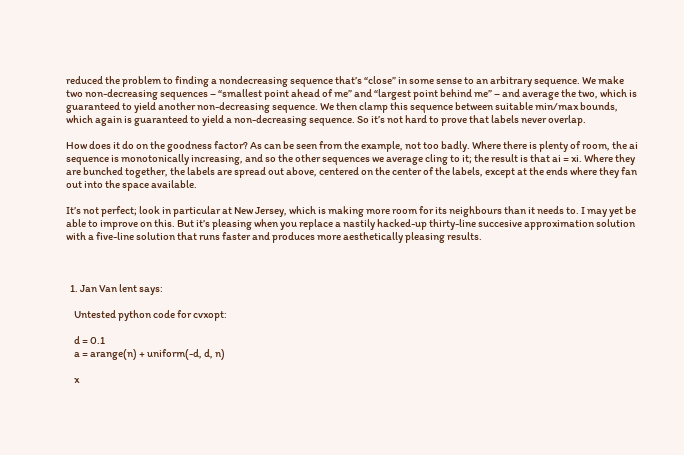reduced the problem to finding a nondecreasing sequence that’s “close” in some sense to an arbitrary sequence. We make two non-decreasing sequences – “smallest point ahead of me” and “largest point behind me” – and average the two, which is guaranteed to yield another non-decreasing sequence. We then clamp this sequence between suitable min/max bounds, which again is guaranteed to yield a non-decreasing sequence. So it’s not hard to prove that labels never overlap.

How does it do on the goodness factor? As can be seen from the example, not too badly. Where there is plenty of room, the ai sequence is monotonically increasing, and so the other sequences we average cling to it; the result is that ai = xi. Where they are bunched together, the labels are spread out above, centered on the center of the labels, except at the ends where they fan out into the space available.

It’s not perfect; look in particular at New Jersey, which is making more room for its neighbours than it needs to. I may yet be able to improve on this. But it’s pleasing when you replace a nastily hacked-up thirty-line succesive approximation solution with a five-line solution that runs faster and produces more aesthetically pleasing results.



  1. Jan Van lent says:

    Untested python code for cvxopt:

    d = 0.1
    a = arange(n) + uniform(-d, d, n)

    x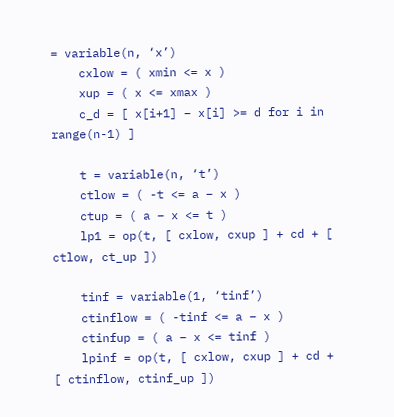= variable(n, ‘x’)
    cxlow = ( xmin <= x )
    xup = ( x <= xmax )
    c_d = [ x[i+1] – x[i] >= d for i in range(n-1) ]

    t = variable(n, ‘t’)
    ctlow = ( -t <= a – x )
    ctup = ( a – x <= t )
    lp1 = op(t, [ cxlow, cxup ] + cd + [ ctlow, ct_up ])

    tinf = variable(1, ‘tinf’)
    ctinflow = ( -tinf <= a – x )
    ctinfup = ( a – x <= tinf )
    lpinf = op(t, [ cxlow, cxup ] + cd + [ ctinflow, ctinf_up ])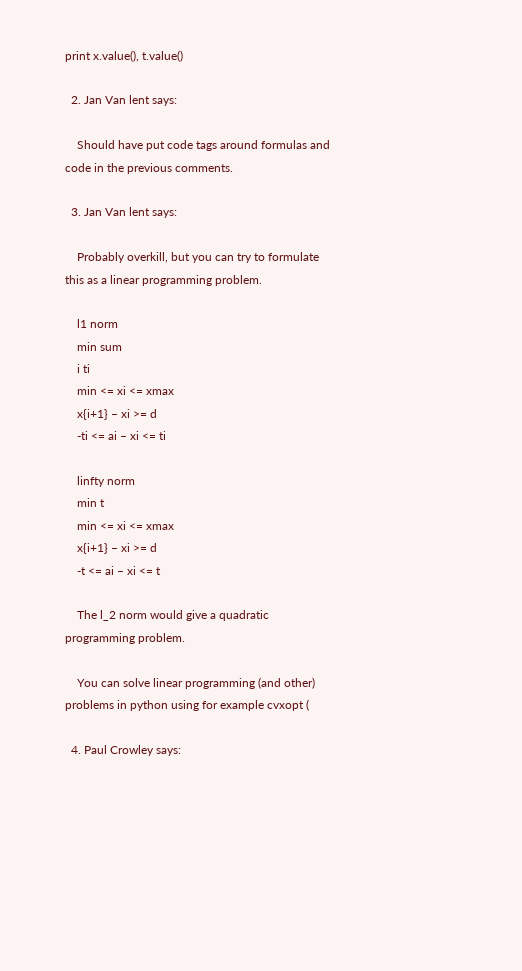print x.value(), t.value()

  2. Jan Van lent says:

    Should have put code tags around formulas and code in the previous comments.

  3. Jan Van lent says:

    Probably overkill, but you can try to formulate this as a linear programming problem.

    l1 norm
    min sum
    i ti
    min <= xi <= xmax
    x{i+1} – xi >= d
    -ti <= ai – xi <= ti

    linfty norm
    min t
    min <= xi <= xmax
    x{i+1} – xi >= d
    -t <= ai – xi <= t

    The l_2 norm would give a quadratic programming problem.

    You can solve linear programming (and other) problems in python using for example cvxopt (

  4. Paul Crowley says: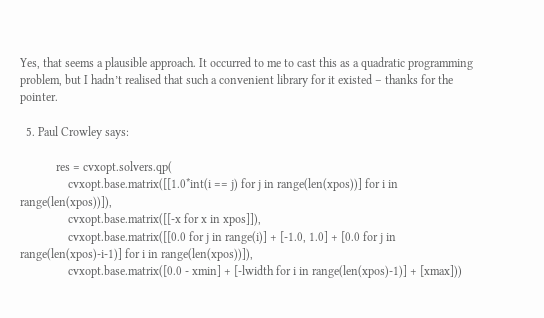Yes, that seems a plausible approach. It occurred to me to cast this as a quadratic programming problem, but I hadn’t realised that such a convenient library for it existed – thanks for the pointer.

  5. Paul Crowley says:

            res = cvxopt.solvers.qp(
                cvxopt.base.matrix([[1.0*int(i == j) for j in range(len(xpos))] for i in range(len(xpos))]),
                cvxopt.base.matrix([[-x for x in xpos]]),
                cvxopt.base.matrix([[0.0 for j in range(i)] + [-1.0, 1.0] + [0.0 for j in range(len(xpos)-i-1)] for i in range(len(xpos))]),
                cvxopt.base.matrix([0.0 - xmin] + [-lwidth for i in range(len(xpos)-1)] + [xmax]))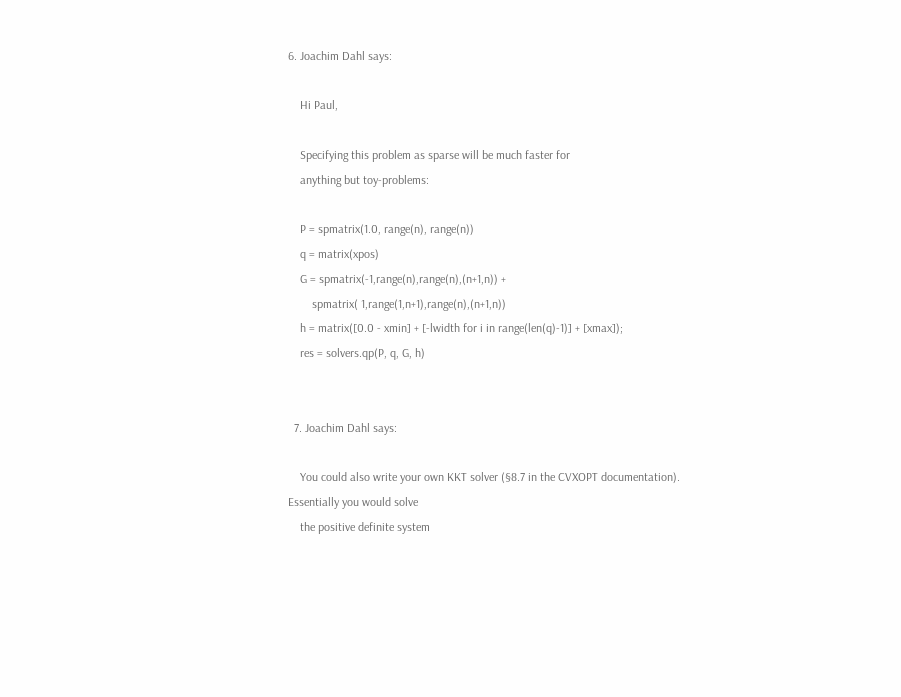6. Joachim Dahl says:

    Hi Paul,

    Specifying this problem as sparse will be much faster for
    anything but toy-problems:

    P = spmatrix(1.0, range(n), range(n))
    q = matrix(xpos)
    G = spmatrix(-1,range(n),range(n),(n+1,n)) +
        spmatrix( 1,range(1,n+1),range(n),(n+1,n))
    h = matrix([0.0 - xmin] + [-lwidth for i in range(len(q)-1)] + [xmax]);
    res = solvers.qp(P, q, G, h)


  7. Joachim Dahl says:

    You could also write your own KKT solver (§8.7 in the CVXOPT documentation). Essentially you would solve
    the positive definite system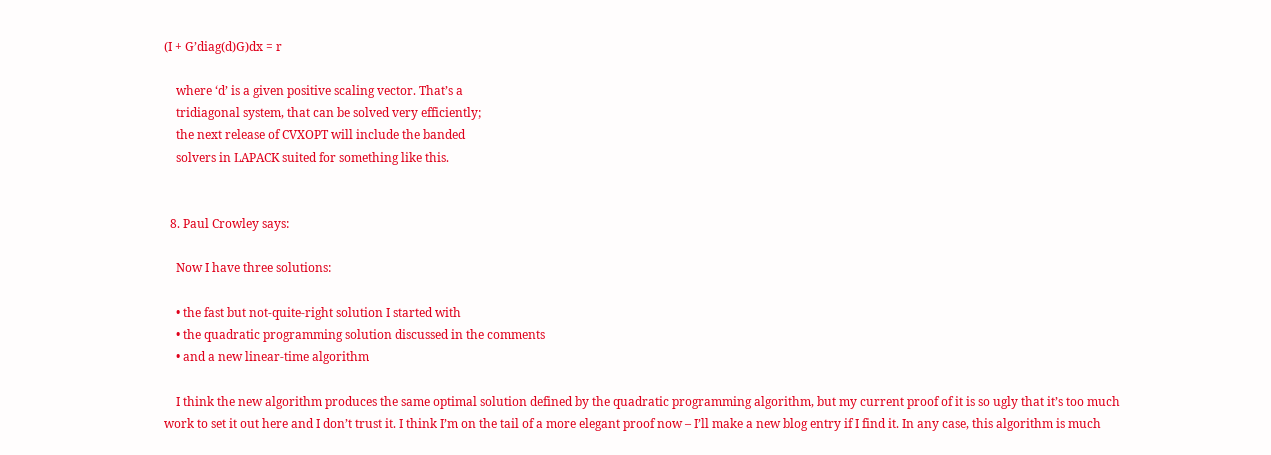(I + G’diag(d)G)dx = r

    where ‘d’ is a given positive scaling vector. That’s a
    tridiagonal system, that can be solved very efficiently;
    the next release of CVXOPT will include the banded
    solvers in LAPACK suited for something like this.


  8. Paul Crowley says:

    Now I have three solutions:

    • the fast but not-quite-right solution I started with
    • the quadratic programming solution discussed in the comments
    • and a new linear-time algorithm

    I think the new algorithm produces the same optimal solution defined by the quadratic programming algorithm, but my current proof of it is so ugly that it’s too much work to set it out here and I don’t trust it. I think I’m on the tail of a more elegant proof now – I’ll make a new blog entry if I find it. In any case, this algorithm is much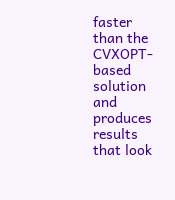faster than the CVXOPT-based solution and produces results that look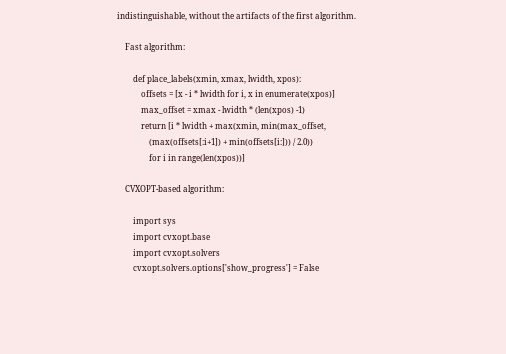indistinguishable, without the artifacts of the first algorithm.

    Fast algorithm:

        def place_labels(xmin, xmax, lwidth, xpos):
            offsets = [x - i * lwidth for i, x in enumerate(xpos)]
            max_offset = xmax - lwidth * (len(xpos) -1)
            return [i * lwidth + max(xmin, min(max_offset,
                (max(offsets[:i+1]) + min(offsets[i:])) / 2.0))
                for i in range(len(xpos))]

    CVXOPT-based algorithm:

        import sys
        import cvxopt.base
        import cvxopt.solvers
        cvxopt.solvers.options['show_progress'] = False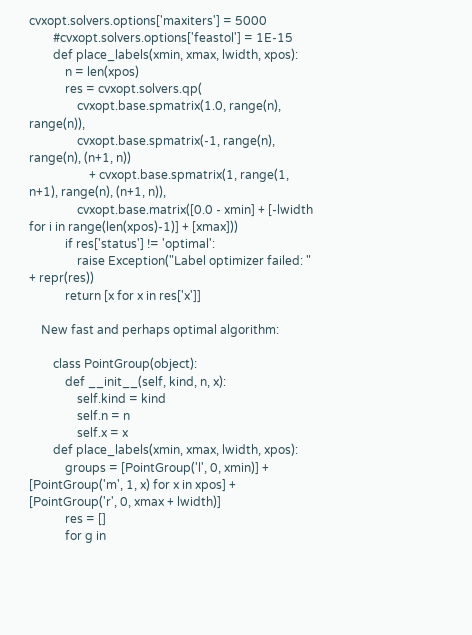cvxopt.solvers.options['maxiters'] = 5000
        #cvxopt.solvers.options['feastol'] = 1E-15
        def place_labels(xmin, xmax, lwidth, xpos):
            n = len(xpos)
            res = cvxopt.solvers.qp(
                cvxopt.base.spmatrix(1.0, range(n), range(n)),
                cvxopt.base.spmatrix(-1, range(n), range(n), (n+1, n))
                    + cvxopt.base.spmatrix(1, range(1, n+1), range(n), (n+1, n)),
                cvxopt.base.matrix([0.0 - xmin] + [-lwidth for i in range(len(xpos)-1)] + [xmax]))
            if res['status'] != 'optimal':
                raise Exception("Label optimizer failed: " + repr(res))
            return [x for x in res['x']]

    New fast and perhaps optimal algorithm:

        class PointGroup(object):
            def __init__(self, kind, n, x):
                self.kind = kind
                self.n = n
                self.x = x
        def place_labels(xmin, xmax, lwidth, xpos):
            groups = [PointGroup('l', 0, xmin)] + [PointGroup('m', 1, x) for x in xpos] + [PointGroup('r', 0, xmax + lwidth)]
            res = []
            for g in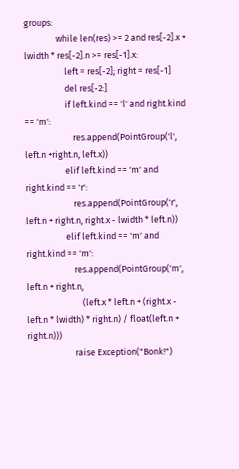groups:
                while len(res) >= 2 and res[-2].x + lwidth * res[-2].n >= res[-1].x:
                    left = res[-2]; right = res[-1]
                    del res[-2:]
                    if left.kind == 'l' and right.kind == 'm':
                        res.append(PointGroup('l', left.n +right.n, left.x))
                    elif left.kind == 'm' and right.kind == 'r':
                        res.append(PointGroup('r', left.n + right.n, right.x - lwidth * left.n))
                    elif left.kind == 'm' and right.kind == 'm':
                        res.append(PointGroup('m', left.n + right.n,
                            (left.x * left.n + (right.x - left.n * lwidth) * right.n) / float(left.n + right.n)))
                        raise Exception("Bonk!")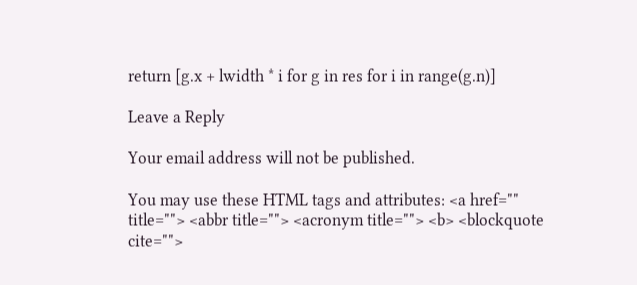return [g.x + lwidth * i for g in res for i in range(g.n)]

Leave a Reply

Your email address will not be published.

You may use these HTML tags and attributes: <a href="" title=""> <abbr title=""> <acronym title=""> <b> <blockquote cite="">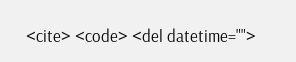<cite> <code> <del datetime="">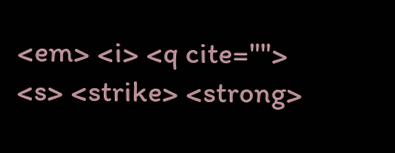<em> <i> <q cite=""> <s> <strike> <strong>